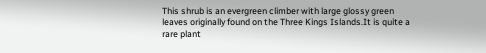This shrub is an evergreen climber with large glossy green leaves originally found on the Three Kings Islands.It is quite a rare plant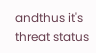andthus it's threat status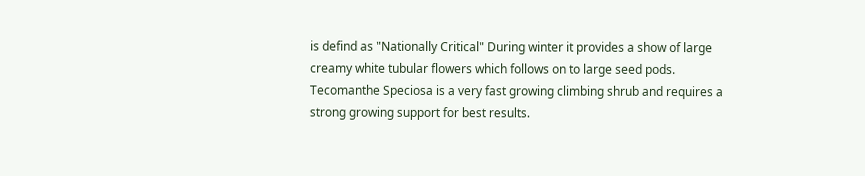is defind as "Nationally Critical" During winter it provides a show of large creamy white tubular flowers which follows on to large seed pods. Tecomanthe Speciosa is a very fast growing climbing shrub and requires a strong growing support for best results.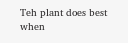Teh plant does best when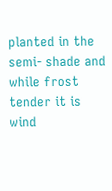planted in the semi- shade and while frost tender it is wind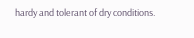hardy and tolerant of dry conditions.